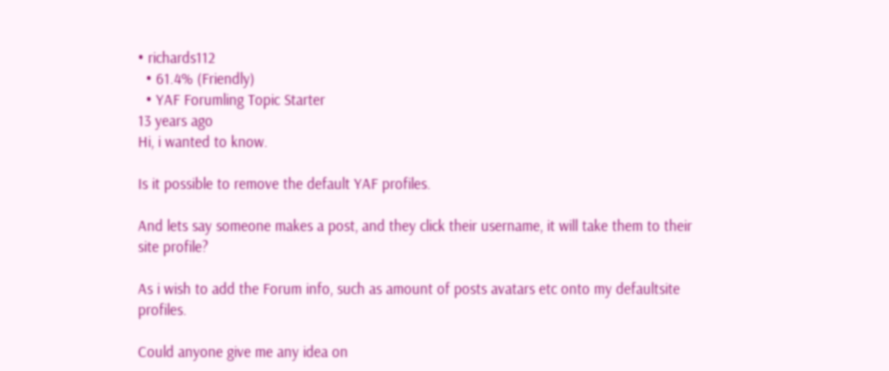• richards112
  • 61.4% (Friendly)
  • YAF Forumling Topic Starter
13 years ago
Hi, i wanted to know.

Is it possible to remove the default YAF profiles.

And lets say someone makes a post, and they click their username, it will take them to their site profile?

As i wish to add the Forum info, such as amount of posts avatars etc onto my defaultsite profiles.

Could anyone give me any idea on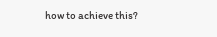how to achieve this?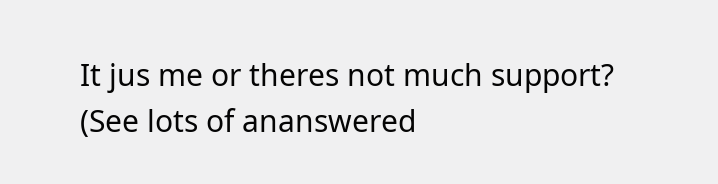It jus me or theres not much support? (See lots of ananswered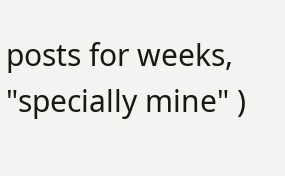posts for weeks, "specially mine" )